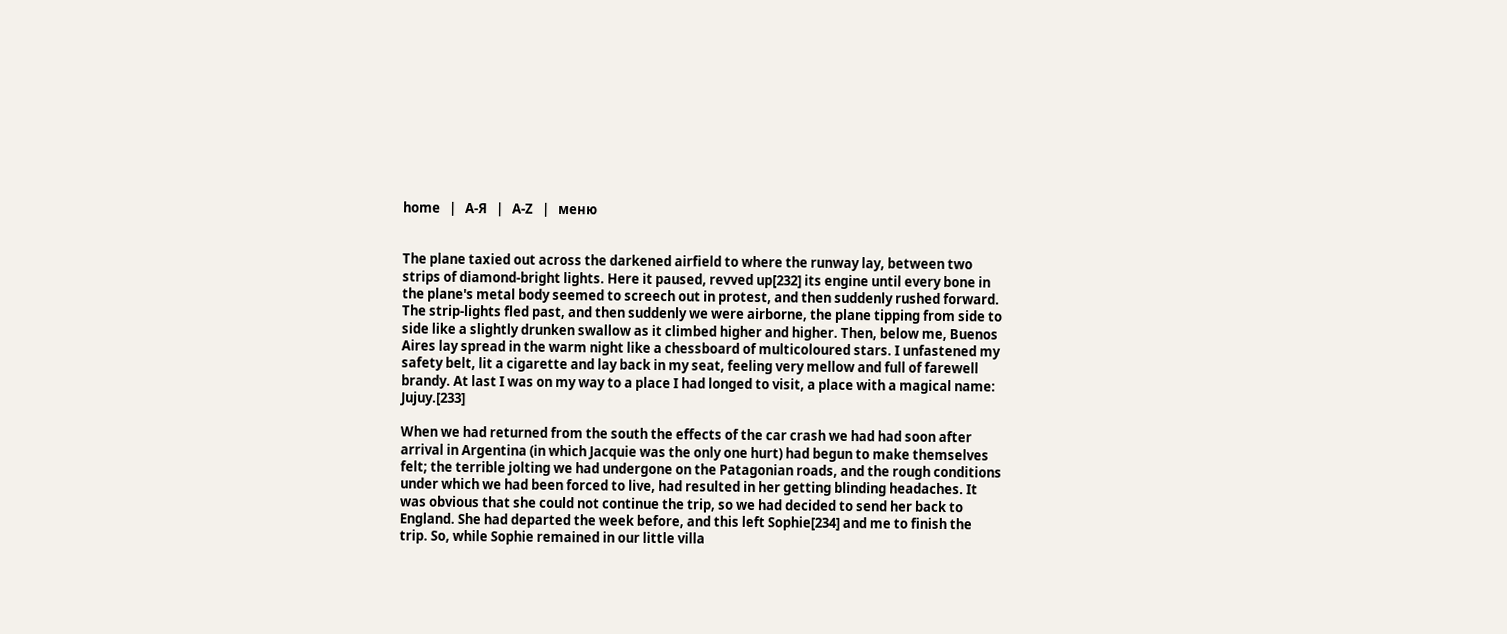home   |   А-Я   |   A-Z   |   меню


The plane taxied out across the darkened airfield to where the runway lay, between two strips of diamond-bright lights. Here it paused, revved up[232] its engine until every bone in the plane's metal body seemed to screech out in protest, and then suddenly rushed forward. The strip-lights fled past, and then suddenly we were airborne, the plane tipping from side to side like a slightly drunken swallow as it climbed higher and higher. Then, below me, Buenos Aires lay spread in the warm night like a chessboard of multicoloured stars. I unfastened my safety belt, lit a cigarette and lay back in my seat, feeling very mellow and full of farewell brandy. At last I was on my way to a place I had longed to visit, a place with a magical name: Jujuy.[233]

When we had returned from the south the effects of the car crash we had had soon after arrival in Argentina (in which Jacquie was the only one hurt) had begun to make themselves felt; the terrible jolting we had undergone on the Patagonian roads, and the rough conditions under which we had been forced to live, had resulted in her getting blinding headaches. It was obvious that she could not continue the trip, so we had decided to send her back to England. She had departed the week before, and this left Sophie[234] and me to finish the trip. So, while Sophie remained in our little villa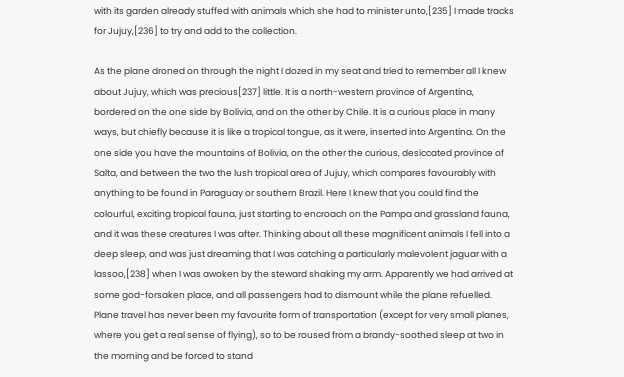with its garden already stuffed with animals which she had to minister unto,[235] I made tracks for Jujuy,[236] to try and add to the collection.

As the plane droned on through the night I dozed in my seat and tried to remember all I knew about Jujuy, which was precious[237] little. It is a north-western province of Argentina, bordered on the one side by Bolivia, and on the other by Chile. It is a curious place in many ways, but chiefly because it is like a tropical tongue, as it were, inserted into Argentina. On the one side you have the mountains of Bolivia, on the other the curious, desiccated province of Salta, and between the two the lush tropical area of Jujuy, which compares favourably with anything to be found in Paraguay or southern Brazil. Here I knew that you could find the colourful, exciting tropical fauna, just starting to encroach on the Pampa and grassland fauna, and it was these creatures I was after. Thinking about all these magnificent animals I fell into a deep sleep, and was just dreaming that I was catching a particularly malevolent jaguar with a lassoo,[238] when I was awoken by the steward shaking my arm. Apparently we had arrived at some god-forsaken place, and all passengers had to dismount while the plane refuelled. Plane travel has never been my favourite form of transportation (except for very small planes, where you get a real sense of flying), so to be roused from a brandy-soothed sleep at two in the morning and be forced to stand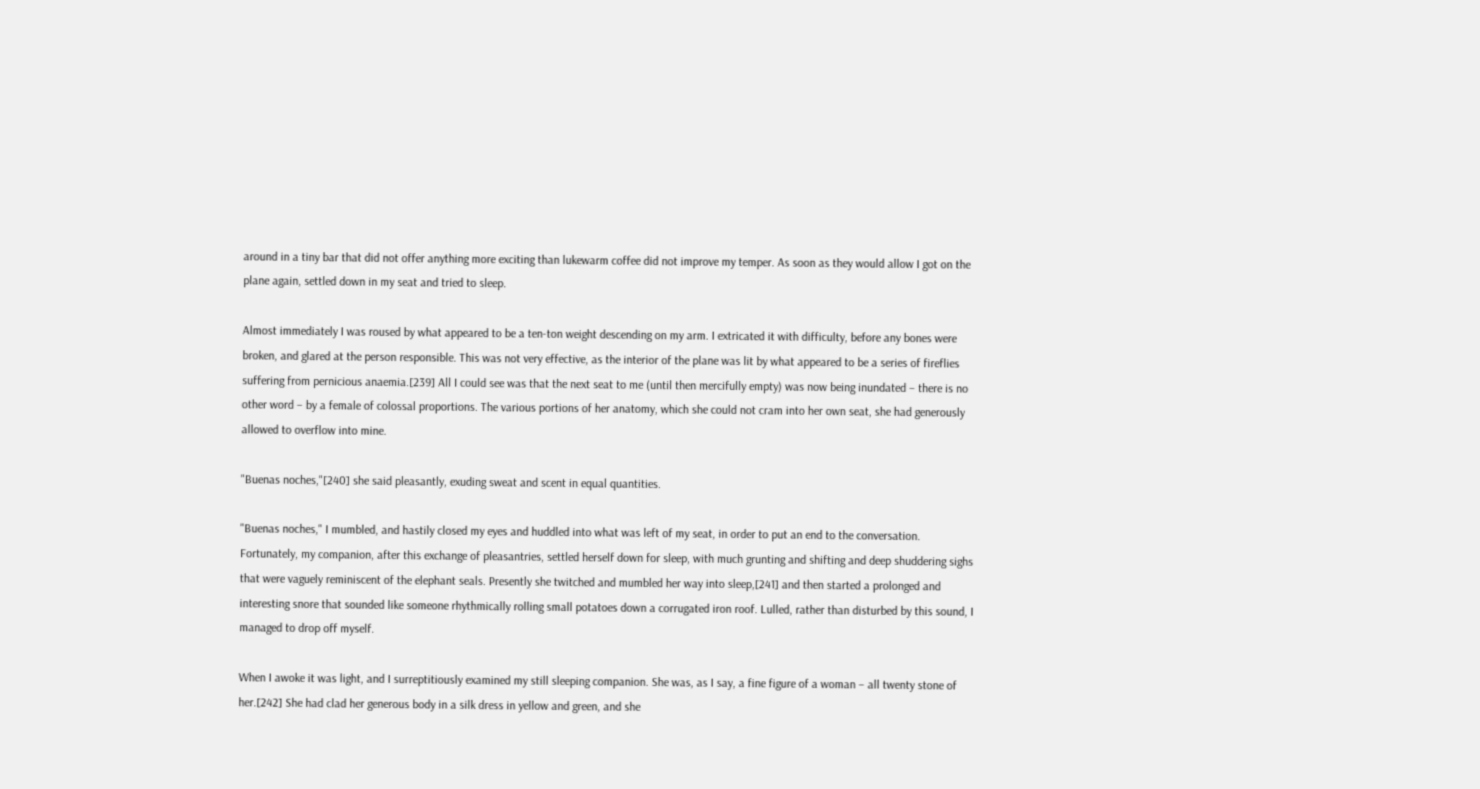around in a tiny bar that did not offer anything more exciting than lukewarm coffee did not improve my temper. As soon as they would allow I got on the plane again, settled down in my seat and tried to sleep.

Almost immediately I was roused by what appeared to be a ten-ton weight descending on my arm. I extricated it with difficulty, before any bones were broken, and glared at the person responsible. This was not very effective, as the interior of the plane was lit by what appeared to be a series of fireflies suffering from pernicious anaemia.[239] All I could see was that the next seat to me (until then mercifully empty) was now being inundated – there is no other word – by a female of colossal proportions. The various portions of her anatomy, which she could not cram into her own seat, she had generously allowed to overflow into mine.

"Buenas noches,"[240] she said pleasantly, exuding sweat and scent in equal quantities.

"Buenas noches," I mumbled, and hastily closed my eyes and huddled into what was left of my seat, in order to put an end to the conversation. Fortunately, my companion, after this exchange of pleasantries, settled herself down for sleep, with much grunting and shifting and deep shuddering sighs that were vaguely reminiscent of the elephant seals. Presently she twitched and mumbled her way into sleep,[241] and then started a prolonged and interesting snore that sounded like someone rhythmically rolling small potatoes down a corrugated iron roof. Lulled, rather than disturbed by this sound, I managed to drop off myself.

When I awoke it was light, and I surreptitiously examined my still sleeping companion. She was, as I say, a fine figure of a woman – all twenty stone of her.[242] She had clad her generous body in a silk dress in yellow and green, and she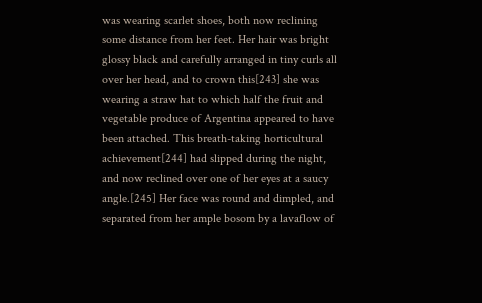was wearing scarlet shoes, both now reclining some distance from her feet. Her hair was bright glossy black and carefully arranged in tiny curls all over her head, and to crown this[243] she was wearing a straw hat to which half the fruit and vegetable produce of Argentina appeared to have been attached. This breath-taking horticultural achievement[244] had slipped during the night, and now reclined over one of her eyes at a saucy angle.[245] Her face was round and dimpled, and separated from her ample bosom by a lavaflow of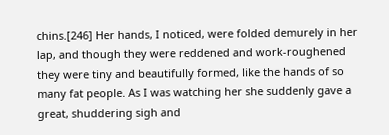chins.[246] Her hands, I noticed, were folded demurely in her lap, and though they were reddened and work-roughened they were tiny and beautifully formed, like the hands of so many fat people. As I was watching her she suddenly gave a great, shuddering sigh and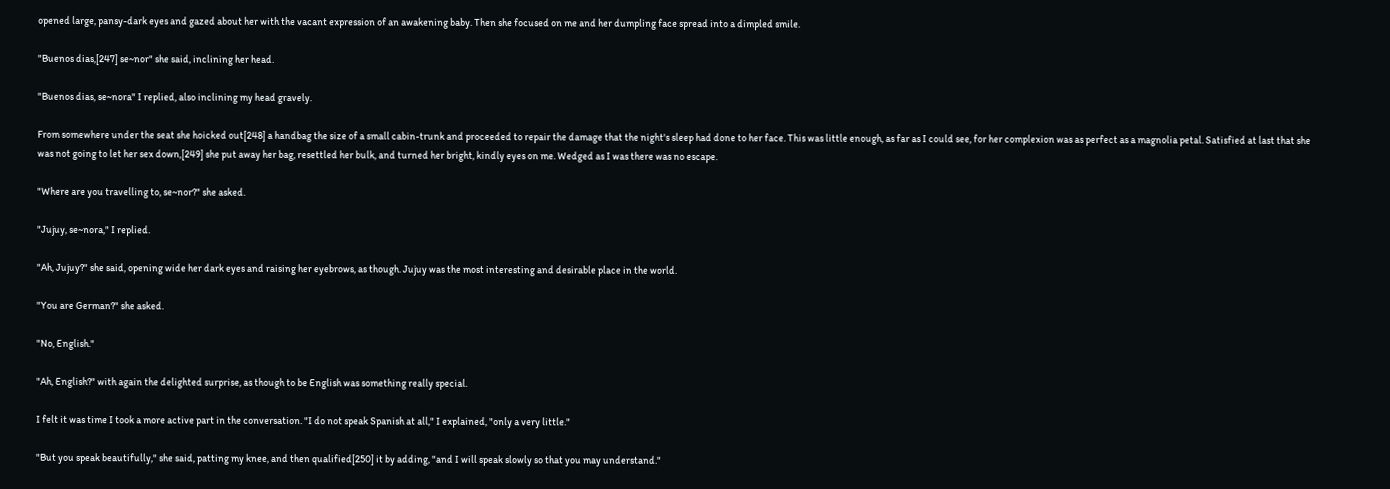opened large, pansy-dark eyes and gazed about her with the vacant expression of an awakening baby. Then she focused on me and her dumpling face spread into a dimpled smile.

"Buenos dias,[247] se~nor" she said, inclining her head.

"Buenos dias, se~nora" I replied, also inclining my head gravely.

From somewhere under the seat she hoicked out[248] a handbag the size of a small cabin-trunk and proceeded to repair the damage that the night's sleep had done to her face. This was little enough, as far as I could see, for her complexion was as perfect as a magnolia petal. Satisfied at last that she was not going to let her sex down,[249] she put away her bag, resettled her bulk, and turned her bright, kindly eyes on me. Wedged as I was there was no escape.

"Where are you travelling to, se~nor?" she asked.

"Jujuy, se~nora," I replied.

"Ah, Jujuy?" she said, opening wide her dark eyes and raising her eyebrows, as though. Jujuy was the most interesting and desirable place in the world.

"You are German?" she asked.

"No, English."

"Ah, English?" with again the delighted surprise, as though to be English was something really special.

I felt it was time I took a more active part in the conversation. "I do not speak Spanish at all," I explained, "only a very little."

"But you speak beautifully," she said, patting my knee, and then qualified[250] it by adding, "and I will speak slowly so that you may understand."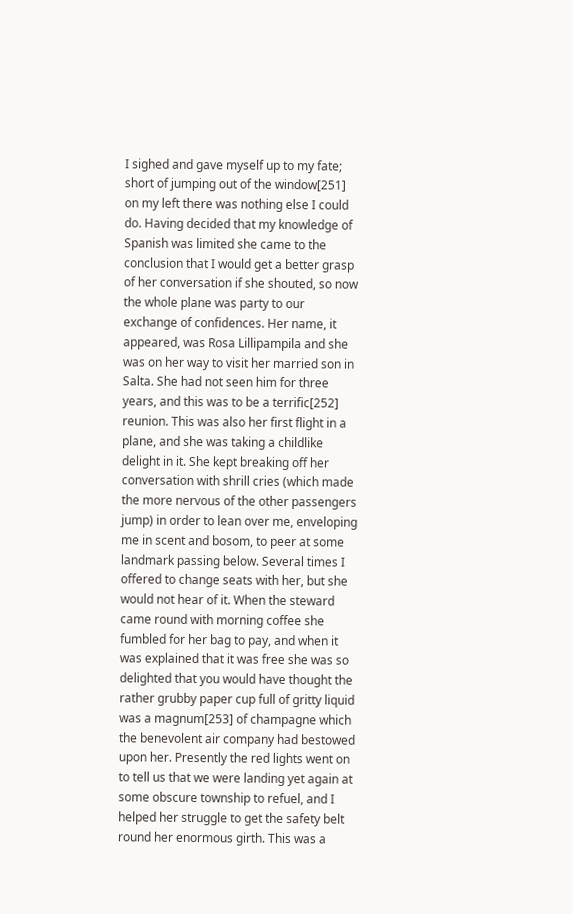I sighed and gave myself up to my fate; short of jumping out of the window[251] on my left there was nothing else I could do. Having decided that my knowledge of Spanish was limited she came to the conclusion that I would get a better grasp of her conversation if she shouted, so now the whole plane was party to our exchange of confidences. Her name, it appeared, was Rosa Lillipampila and she was on her way to visit her married son in Salta. She had not seen him for three years, and this was to be a terrific[252] reunion. This was also her first flight in a plane, and she was taking a childlike delight in it. She kept breaking off her conversation with shrill cries (which made the more nervous of the other passengers jump) in order to lean over me, enveloping me in scent and bosom, to peer at some landmark passing below. Several times I offered to change seats with her, but she would not hear of it. When the steward came round with morning coffee she fumbled for her bag to pay, and when it was explained that it was free she was so delighted that you would have thought the rather grubby paper cup full of gritty liquid was a magnum[253] of champagne which the benevolent air company had bestowed upon her. Presently the red lights went on to tell us that we were landing yet again at some obscure township to refuel, and I helped her struggle to get the safety belt round her enormous girth. This was a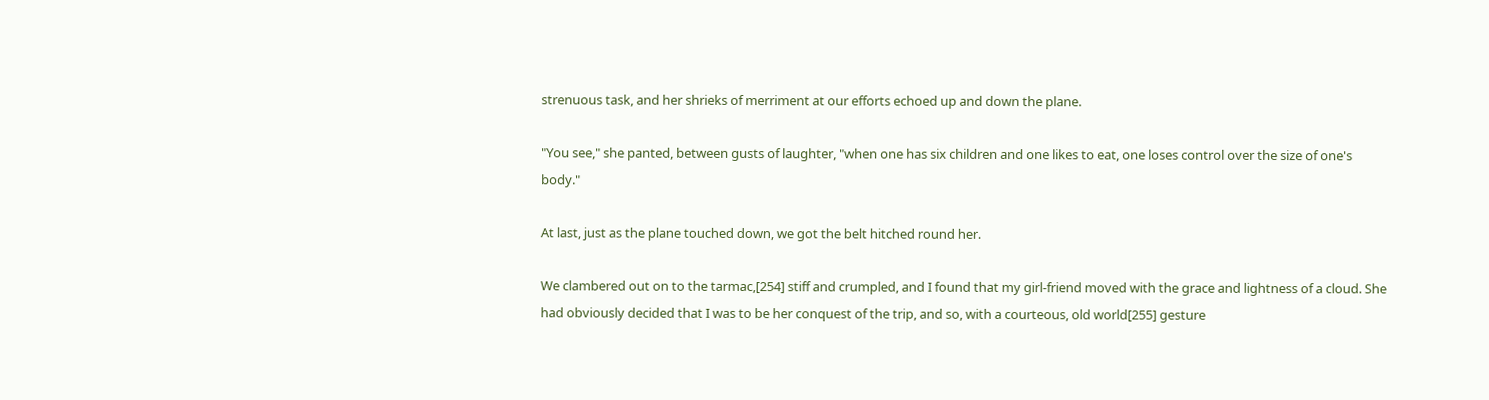strenuous task, and her shrieks of merriment at our efforts echoed up and down the plane.

"You see," she panted, between gusts of laughter, "when one has six children and one likes to eat, one loses control over the size of one's body."

At last, just as the plane touched down, we got the belt hitched round her.

We clambered out on to the tarmac,[254] stiff and crumpled, and I found that my girl-friend moved with the grace and lightness of a cloud. She had obviously decided that I was to be her conquest of the trip, and so, with a courteous, old world[255] gesture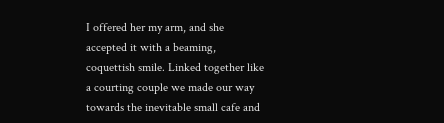I offered her my arm, and she accepted it with a beaming, coquettish smile. Linked together like a courting couple we made our way towards the inevitable small cafe and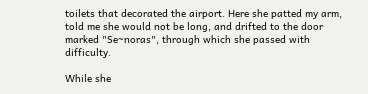toilets that decorated the airport. Here she patted my arm, told me she would not be long, and drifted to the door marked "Se~noras", through which she passed with difficulty.

While she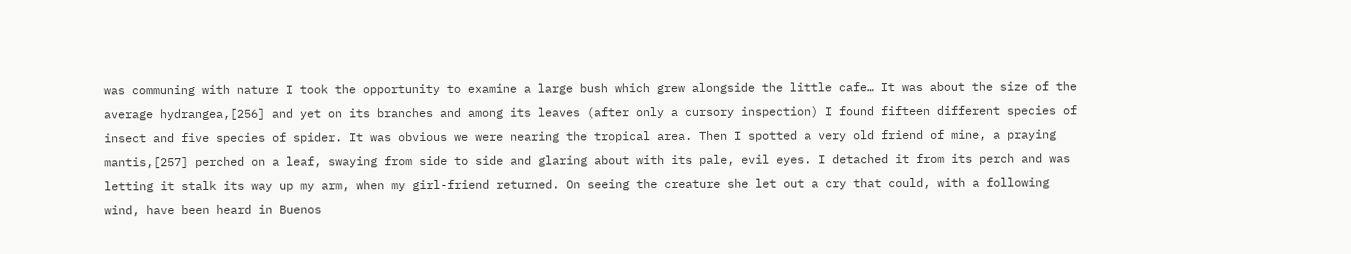was communing with nature I took the opportunity to examine a large bush which grew alongside the little cafe… It was about the size of the average hydrangea,[256] and yet on its branches and among its leaves (after only a cursory inspection) I found fifteen different species of insect and five species of spider. It was obvious we were nearing the tropical area. Then I spotted a very old friend of mine, a praying mantis,[257] perched on a leaf, swaying from side to side and glaring about with its pale, evil eyes. I detached it from its perch and was letting it stalk its way up my arm, when my girl-friend returned. On seeing the creature she let out a cry that could, with a following wind, have been heard in Buenos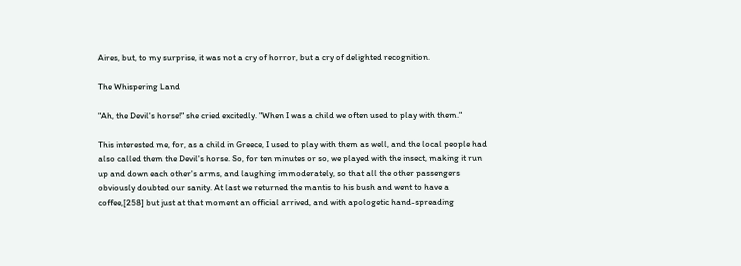Aires, but, to my surprise, it was not a cry of horror, but a cry of delighted recognition.

The Whispering Land

"Ah, the Devil's horse!" she cried excitedly. "When I was a child we often used to play with them."

This interested me, for, as a child in Greece, I used to play with them as well, and the local people had also called them the Devil's horse. So, for ten minutes or so, we played with the insect, making it run up and down each other's arms, and laughing immoderately, so that all the other passengers obviously doubted our sanity. At last we returned the mantis to his bush and went to have a coffee,[258] but just at that moment an official arrived, and with apologetic hand-spreading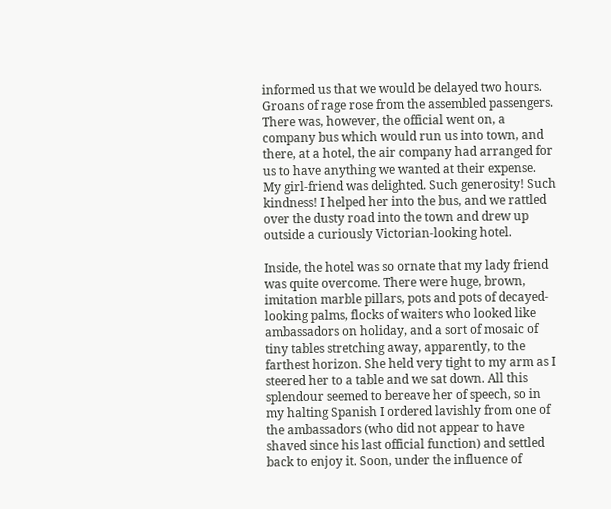informed us that we would be delayed two hours. Groans of rage rose from the assembled passengers. There was, however, the official went on, a company bus which would run us into town, and there, at a hotel, the air company had arranged for us to have anything we wanted at their expense. My girl-friend was delighted. Such generosity! Such kindness! I helped her into the bus, and we rattled over the dusty road into the town and drew up outside a curiously Victorian-looking hotel.

Inside, the hotel was so ornate that my lady friend was quite overcome. There were huge, brown, imitation marble pillars, pots and pots of decayed-looking palms, flocks of waiters who looked like ambassadors on holiday, and a sort of mosaic of tiny tables stretching away, apparently, to the farthest horizon. She held very tight to my arm as I steered her to a table and we sat down. All this splendour seemed to bereave her of speech, so in my halting Spanish I ordered lavishly from one of the ambassadors (who did not appear to have shaved since his last official function) and settled back to enjoy it. Soon, under the influence of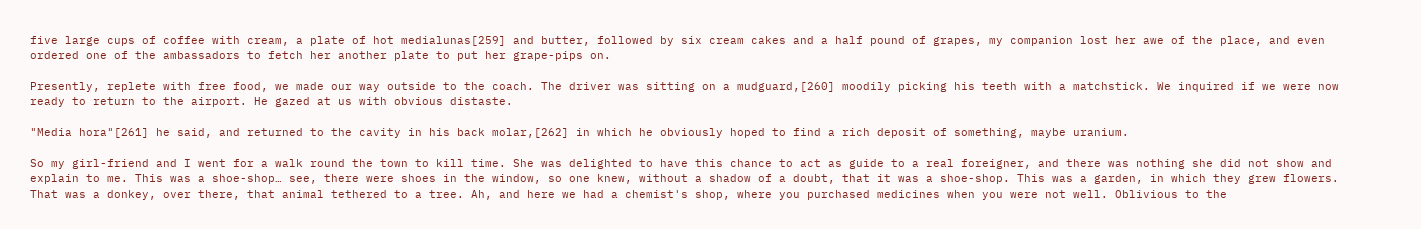five large cups of coffee with cream, a plate of hot medialunas[259] and butter, followed by six cream cakes and a half pound of grapes, my companion lost her awe of the place, and even ordered one of the ambassadors to fetch her another plate to put her grape-pips on.

Presently, replete with free food, we made our way outside to the coach. The driver was sitting on a mudguard,[260] moodily picking his teeth with a matchstick. We inquired if we were now ready to return to the airport. He gazed at us with obvious distaste.

"Media hora"[261] he said, and returned to the cavity in his back molar,[262] in which he obviously hoped to find a rich deposit of something, maybe uranium.

So my girl-friend and I went for a walk round the town to kill time. She was delighted to have this chance to act as guide to a real foreigner, and there was nothing she did not show and explain to me. This was a shoe-shop… see, there were shoes in the window, so one knew, without a shadow of a doubt, that it was a shoe-shop. This was a garden, in which they grew flowers. That was a donkey, over there, that animal tethered to a tree. Ah, and here we had a chemist's shop, where you purchased medicines when you were not well. Oblivious to the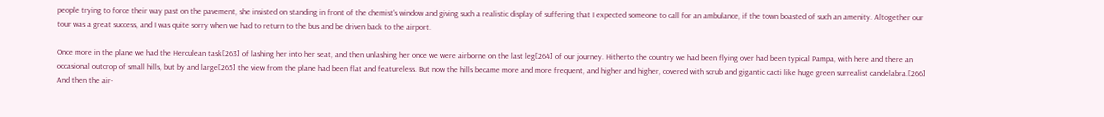people trying to force their way past on the pavement, she insisted on standing in front of the chemist's window and giving such a realistic display of suffering that I expected someone to call for an ambulance, if the town boasted of such an amenity. Altogether our tour was a great success, and I was quite sorry when we had to return to the bus and be driven back to the airport.

Once more in the plane we had the Herculean task[263] of lashing her into her seat, and then unlashing her once we were airborne on the last leg[264] of our journey. Hitherto the country we had been flying over had been typical Pampa, with here and there an occasional outcrop of small hills, but by and large[265] the view from the plane had been flat and featureless. But now the hills became more and more frequent, and higher and higher, covered with scrub and gigantic cacti like huge green surrealist candelabra.[266] And then the air-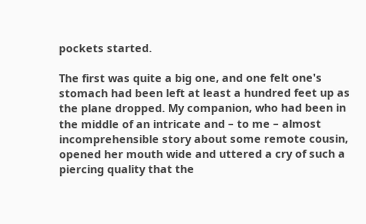pockets started.

The first was quite a big one, and one felt one's stomach had been left at least a hundred feet up as the plane dropped. My companion, who had been in the middle of an intricate and – to me – almost incomprehensible story about some remote cousin, opened her mouth wide and uttered a cry of such a piercing quality that the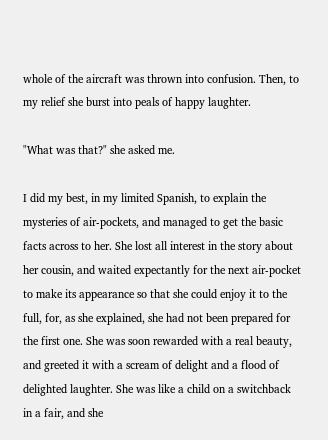whole of the aircraft was thrown into confusion. Then, to my relief she burst into peals of happy laughter.

"What was that?" she asked me.

I did my best, in my limited Spanish, to explain the mysteries of air-pockets, and managed to get the basic facts across to her. She lost all interest in the story about her cousin, and waited expectantly for the next air-pocket to make its appearance so that she could enjoy it to the full, for, as she explained, she had not been prepared for the first one. She was soon rewarded with a real beauty, and greeted it with a scream of delight and a flood of delighted laughter. She was like a child on a switchback in a fair, and she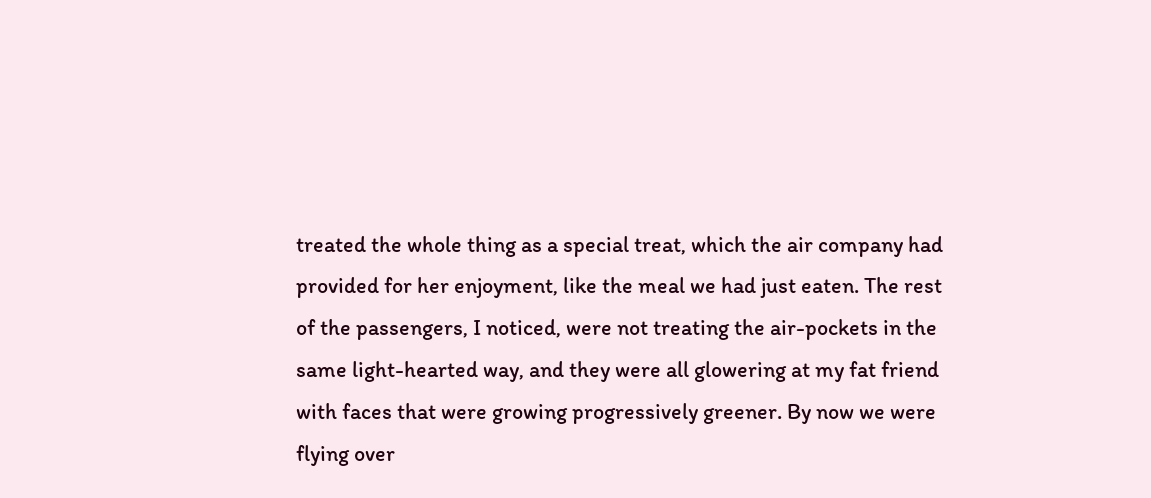treated the whole thing as a special treat, which the air company had provided for her enjoyment, like the meal we had just eaten. The rest of the passengers, I noticed, were not treating the air-pockets in the same light-hearted way, and they were all glowering at my fat friend with faces that were growing progressively greener. By now we were flying over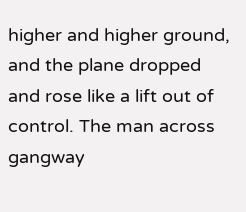higher and higher ground, and the plane dropped and rose like a lift out of control. The man across gangway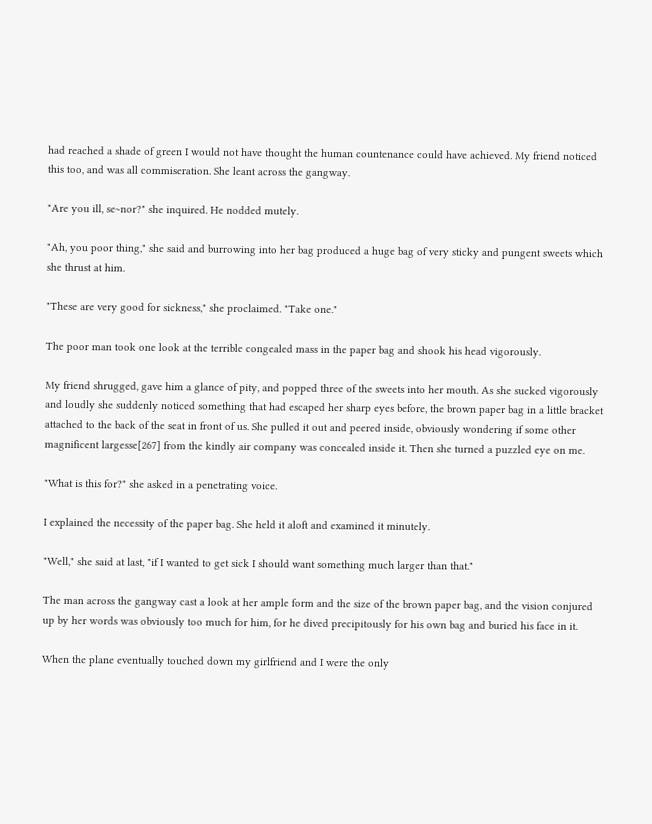had reached a shade of green I would not have thought the human countenance could have achieved. My friend noticed this too, and was all commiseration. She leant across the gangway.

"Are you ill, se~nor?" she inquired. He nodded mutely.

"Ah, you poor thing," she said and burrowing into her bag produced a huge bag of very sticky and pungent sweets which she thrust at him.

"These are very good for sickness," she proclaimed. "Take one."

The poor man took one look at the terrible congealed mass in the paper bag and shook his head vigorously.

My friend shrugged, gave him a glance of pity, and popped three of the sweets into her mouth. As she sucked vigorously and loudly she suddenly noticed something that had escaped her sharp eyes before, the brown paper bag in a little bracket attached to the back of the seat in front of us. She pulled it out and peered inside, obviously wondering if some other magnificent largesse[267] from the kindly air company was concealed inside it. Then she turned a puzzled eye on me.

"What is this for?" she asked in a penetrating voice.

I explained the necessity of the paper bag. She held it aloft and examined it minutely.

"Well," she said at last, "if I wanted to get sick I should want something much larger than that."

The man across the gangway cast a look at her ample form and the size of the brown paper bag, and the vision conjured up by her words was obviously too much for him, for he dived precipitously for his own bag and buried his face in it.

When the plane eventually touched down my girlfriend and I were the only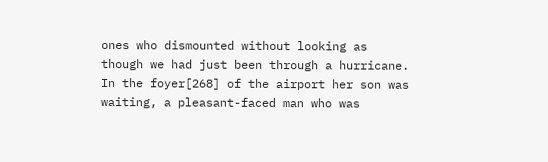ones who dismounted without looking as though we had just been through a hurricane. In the foyer[268] of the airport her son was waiting, a pleasant-faced man who was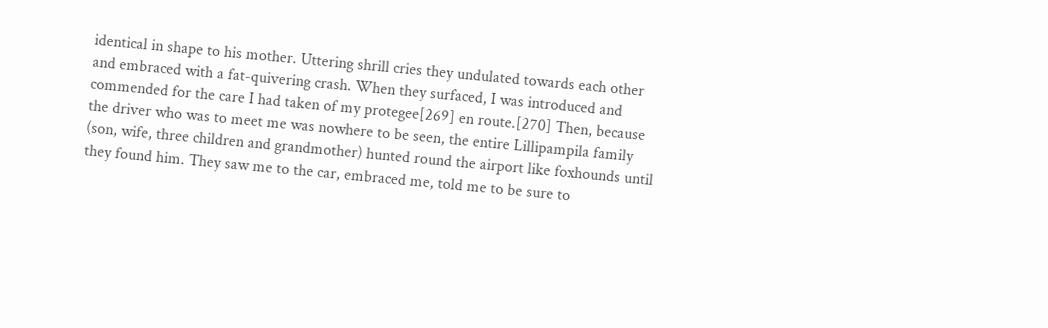identical in shape to his mother. Uttering shrill cries they undulated towards each other and embraced with a fat-quivering crash. When they surfaced, I was introduced and commended for the care I had taken of my protegee[269] en route.[270] Then, because the driver who was to meet me was nowhere to be seen, the entire Lillipampila family (son, wife, three children and grandmother) hunted round the airport like foxhounds until they found him. They saw me to the car, embraced me, told me to be sure to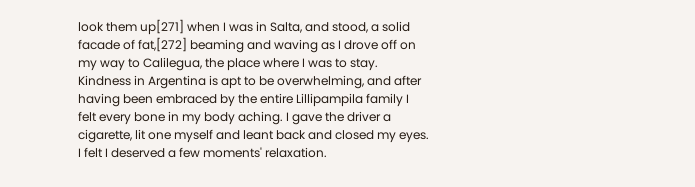look them up[271] when I was in Salta, and stood, a solid facade of fat,[272] beaming and waving as I drove off on my way to Calilegua, the place where I was to stay. Kindness in Argentina is apt to be overwhelming, and after having been embraced by the entire Lillipampila family I felt every bone in my body aching. I gave the driver a cigarette, lit one myself and leant back and closed my eyes. I felt I deserved a few moments' relaxation.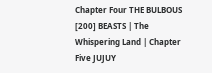Chapter Four THE BULBOUS [200] BEASTS | The Whispering Land | Chapter Five JUJUY